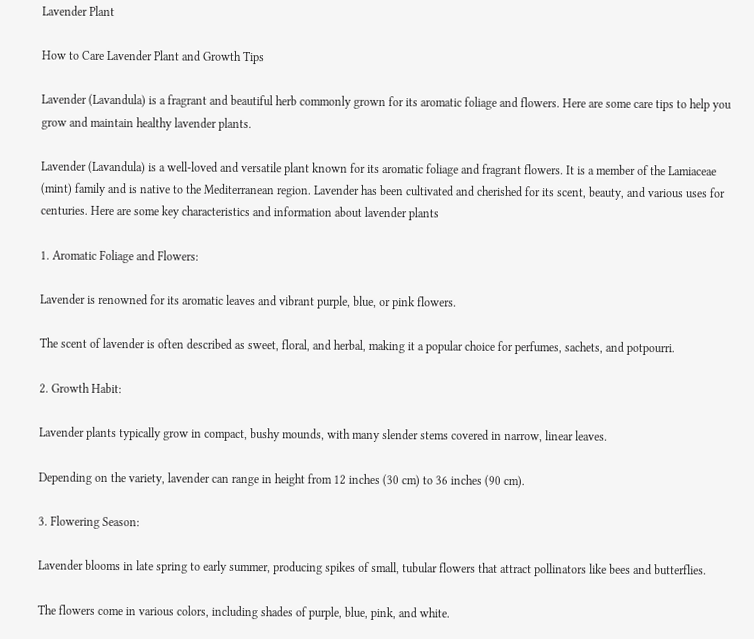Lavender Plant

How to Care Lavender Plant and Growth Tips

Lavender (Lavandula) is a fragrant and beautiful herb commonly grown for its aromatic foliage and flowers. Here are some care tips to help you grow and maintain healthy lavender plants.

Lavender (Lavandula) is a well-loved and versatile plant known for its aromatic foliage and fragrant flowers. It is a member of the Lamiaceae (mint) family and is native to the Mediterranean region. Lavender has been cultivated and cherished for its scent, beauty, and various uses for centuries. Here are some key characteristics and information about lavender plants

1. Aromatic Foliage and Flowers:

Lavender is renowned for its aromatic leaves and vibrant purple, blue, or pink flowers.

The scent of lavender is often described as sweet, floral, and herbal, making it a popular choice for perfumes, sachets, and potpourri.

2. Growth Habit:

Lavender plants typically grow in compact, bushy mounds, with many slender stems covered in narrow, linear leaves.

Depending on the variety, lavender can range in height from 12 inches (30 cm) to 36 inches (90 cm).

3. Flowering Season:

Lavender blooms in late spring to early summer, producing spikes of small, tubular flowers that attract pollinators like bees and butterflies.

The flowers come in various colors, including shades of purple, blue, pink, and white.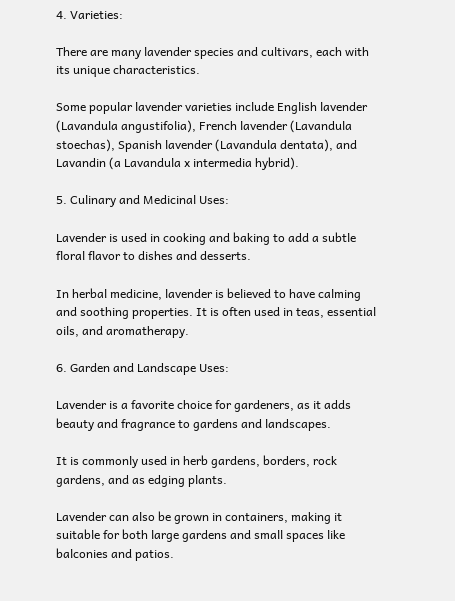4. Varieties:

There are many lavender species and cultivars, each with its unique characteristics.

Some popular lavender varieties include English lavender (Lavandula angustifolia), French lavender (Lavandula stoechas), Spanish lavender (Lavandula dentata), and Lavandin (a Lavandula x intermedia hybrid).

5. Culinary and Medicinal Uses:

Lavender is used in cooking and baking to add a subtle floral flavor to dishes and desserts.

In herbal medicine, lavender is believed to have calming and soothing properties. It is often used in teas, essential oils, and aromatherapy.

6. Garden and Landscape Uses:

Lavender is a favorite choice for gardeners, as it adds beauty and fragrance to gardens and landscapes.

It is commonly used in herb gardens, borders, rock gardens, and as edging plants.

Lavender can also be grown in containers, making it suitable for both large gardens and small spaces like balconies and patios.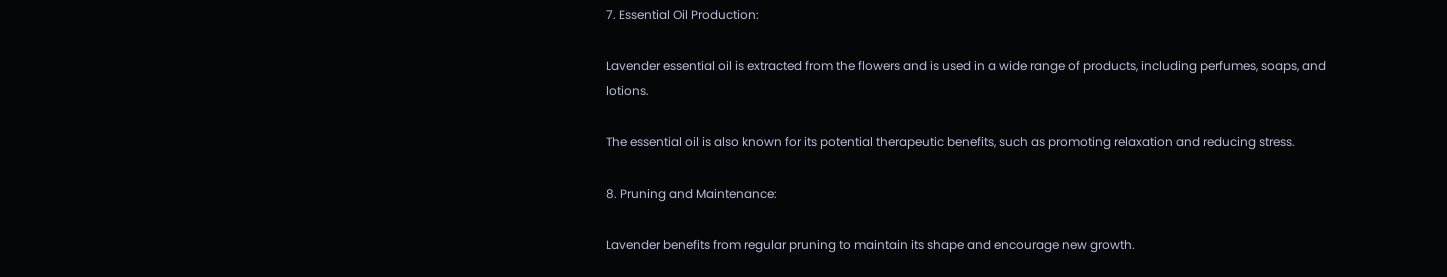7. Essential Oil Production:

Lavender essential oil is extracted from the flowers and is used in a wide range of products, including perfumes, soaps, and lotions.

The essential oil is also known for its potential therapeutic benefits, such as promoting relaxation and reducing stress.

8. Pruning and Maintenance:

Lavender benefits from regular pruning to maintain its shape and encourage new growth.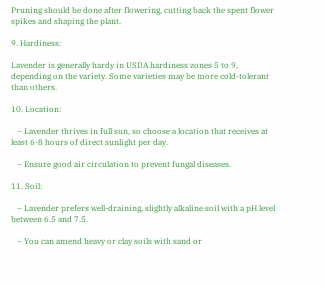Pruning should be done after flowering, cutting back the spent flower spikes and shaping the plant.

9. Hardiness:

Lavender is generally hardy in USDA hardiness zones 5 to 9, depending on the variety. Some varieties may be more cold-tolerant than others.

10. Location:

   – Lavender thrives in full sun, so choose a location that receives at least 6-8 hours of direct sunlight per day.

   – Ensure good air circulation to prevent fungal diseases.

11. Soil:

   – Lavender prefers well-draining, slightly alkaline soil with a pH level between 6.5 and 7.5.

   – You can amend heavy or clay soils with sand or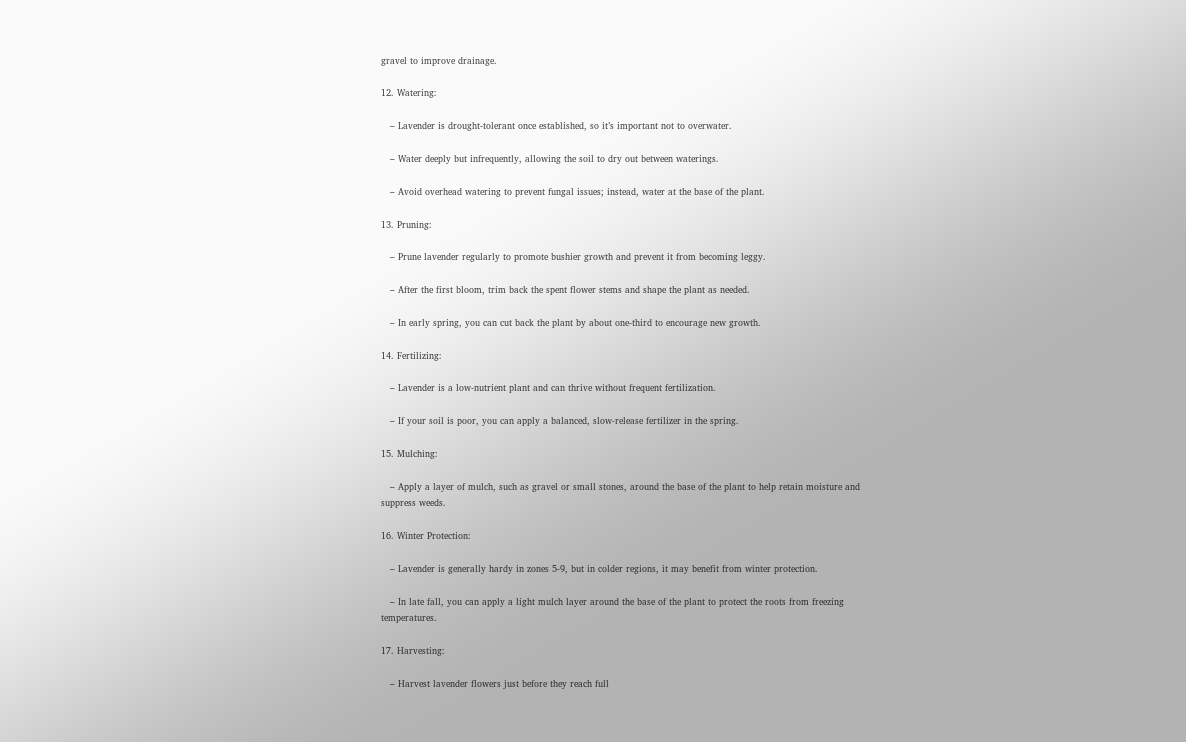gravel to improve drainage.

12. Watering:

   – Lavender is drought-tolerant once established, so it’s important not to overwater.

   – Water deeply but infrequently, allowing the soil to dry out between waterings.

   – Avoid overhead watering to prevent fungal issues; instead, water at the base of the plant.

13. Pruning:

   – Prune lavender regularly to promote bushier growth and prevent it from becoming leggy.

   – After the first bloom, trim back the spent flower stems and shape the plant as needed.

   – In early spring, you can cut back the plant by about one-third to encourage new growth.

14. Fertilizing:

   – Lavender is a low-nutrient plant and can thrive without frequent fertilization.

   – If your soil is poor, you can apply a balanced, slow-release fertilizer in the spring.

15. Mulching:

   – Apply a layer of mulch, such as gravel or small stones, around the base of the plant to help retain moisture and suppress weeds.

16. Winter Protection:

   – Lavender is generally hardy in zones 5-9, but in colder regions, it may benefit from winter protection.

   – In late fall, you can apply a light mulch layer around the base of the plant to protect the roots from freezing temperatures.

17. Harvesting:

   – Harvest lavender flowers just before they reach full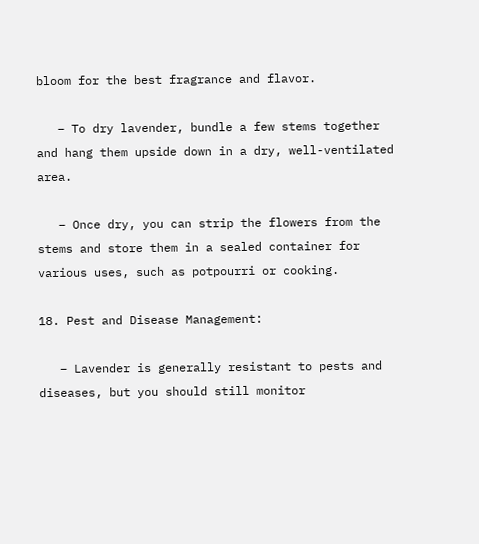bloom for the best fragrance and flavor.

   – To dry lavender, bundle a few stems together and hang them upside down in a dry, well-ventilated area.

   – Once dry, you can strip the flowers from the stems and store them in a sealed container for various uses, such as potpourri or cooking.

18. Pest and Disease Management:

   – Lavender is generally resistant to pests and diseases, but you should still monitor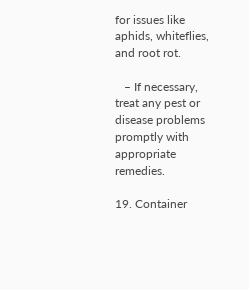for issues like aphids, whiteflies, and root rot.

   – If necessary, treat any pest or disease problems promptly with appropriate remedies.

19. Container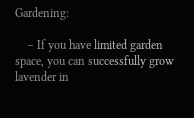Gardening:

    – If you have limited garden space, you can successfully grow lavender in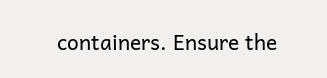containers. Ensure the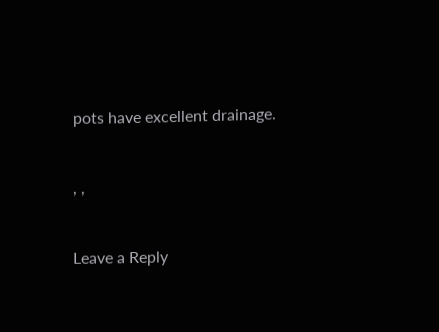pots have excellent drainage.



, ,



Leave a Reply